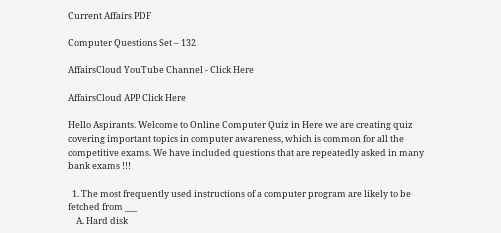Current Affairs PDF

Computer Questions Set – 132

AffairsCloud YouTube Channel - Click Here

AffairsCloud APP Click Here

Hello Aspirants. Welcome to Online Computer Quiz in Here we are creating quiz covering important topics in computer awareness, which is common for all the competitive exams. We have included questions that are repeatedly asked in many bank exams !!!

  1. The most frequently used instructions of a computer program are likely to be fetched from ___
    A. Hard disk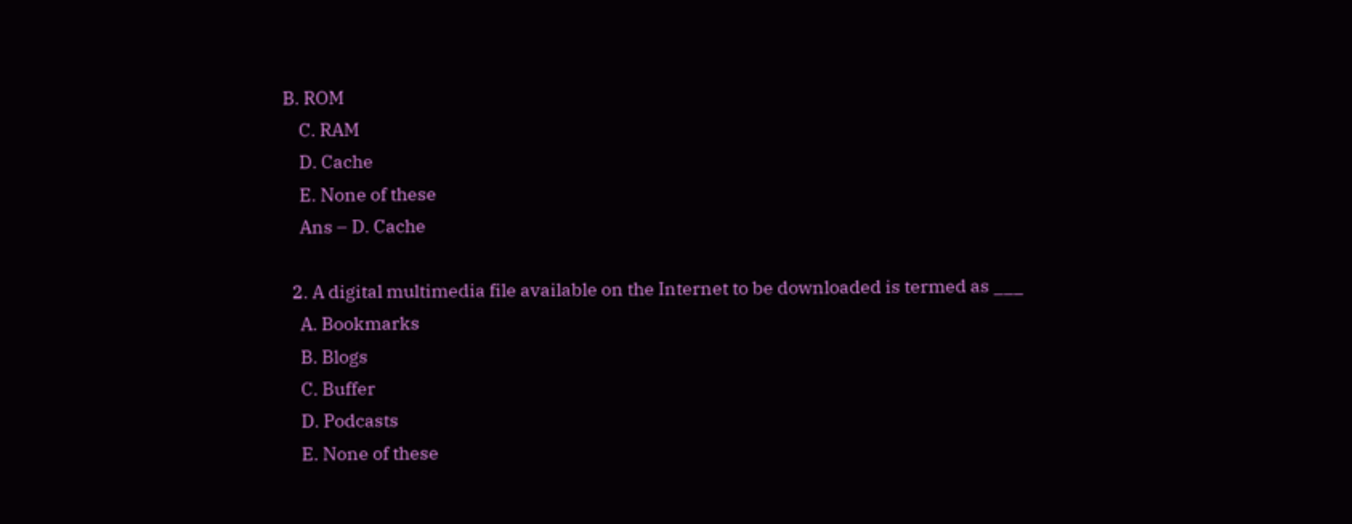B. ROM
    C. RAM
    D. Cache
    E. None of these
    Ans – D. Cache

  2. A digital multimedia file available on the Internet to be downloaded is termed as ___
    A. Bookmarks
    B. Blogs
    C. Buffer
    D. Podcasts
    E. None of these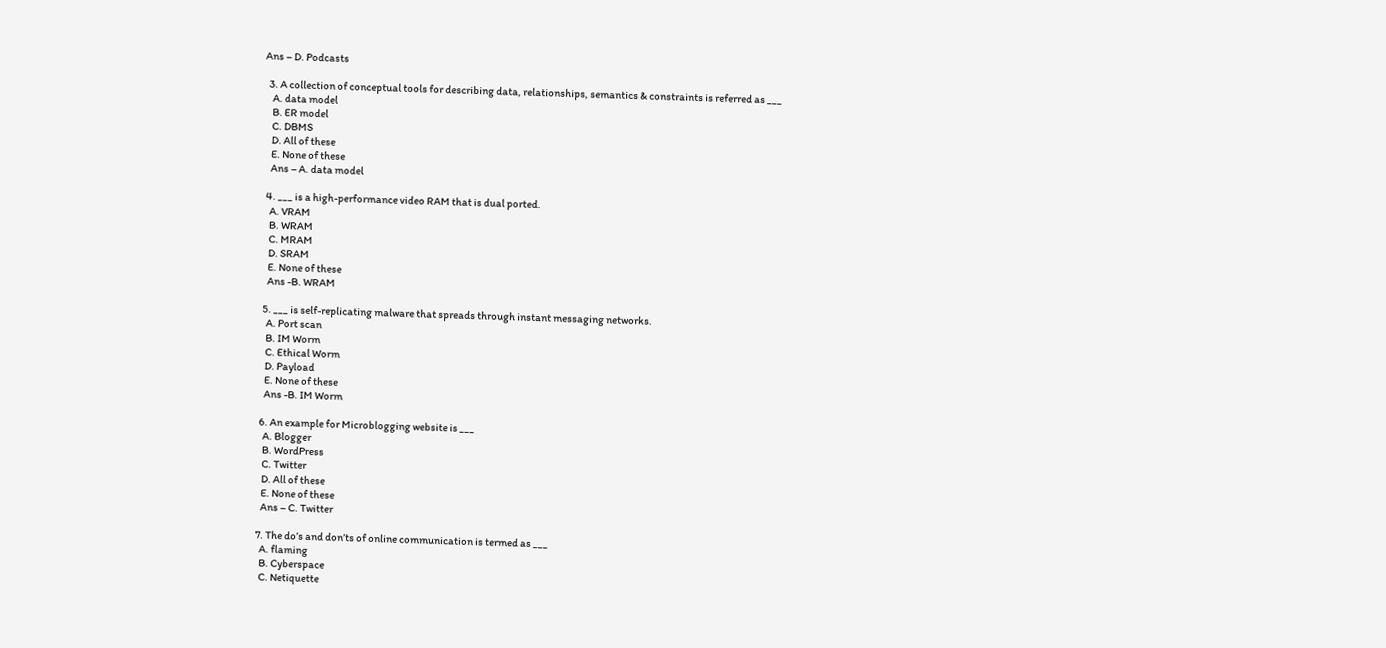Ans – D. Podcasts

  3. A collection of conceptual tools for describing data, relationships, semantics & constraints is referred as ___
    A. data model
    B. ER model
    C. DBMS
    D. All of these
    E. None of these
    Ans – A. data model

  4. ___ is a high-performance video RAM that is dual ported.
    A. VRAM
    B. WRAM
    C. MRAM
    D. SRAM
    E. None of these
    Ans -B. WRAM

  5. ___ is self-replicating malware that spreads through instant messaging networks.
    A. Port scan
    B. IM Worm
    C. Ethical Worm
    D. Payload
    E. None of these
    Ans -B. IM Worm

  6. An example for Microblogging website is ___
    A. Blogger
    B. WordPress
    C. Twitter
    D. All of these
    E. None of these
    Ans – C. Twitter

  7. The do’s and don’ts of online communication is termed as ___
    A. flaming
    B. Cyberspace
    C. Netiquette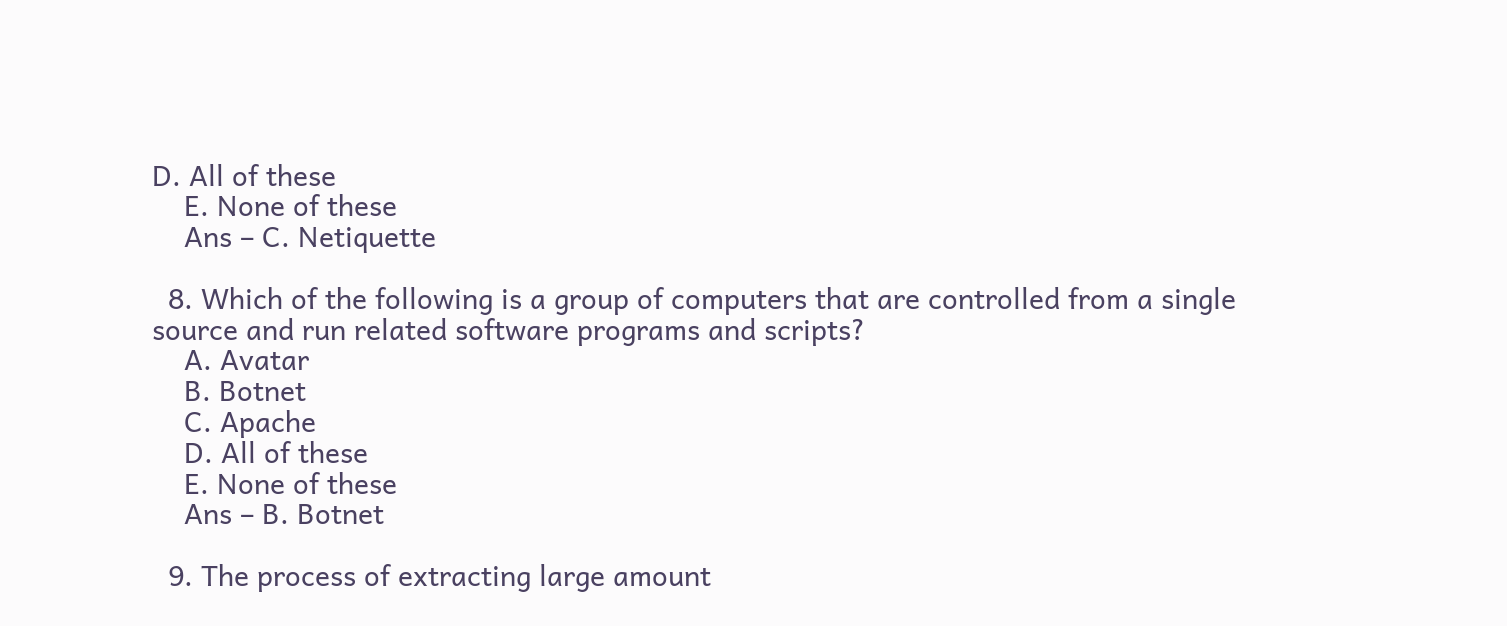D. All of these
    E. None of these
    Ans – C. Netiquette

  8. Which of the following is a group of computers that are controlled from a single source and run related software programs and scripts?
    A. Avatar
    B. Botnet
    C. Apache
    D. All of these
    E. None of these
    Ans – B. Botnet

  9. The process of extracting large amount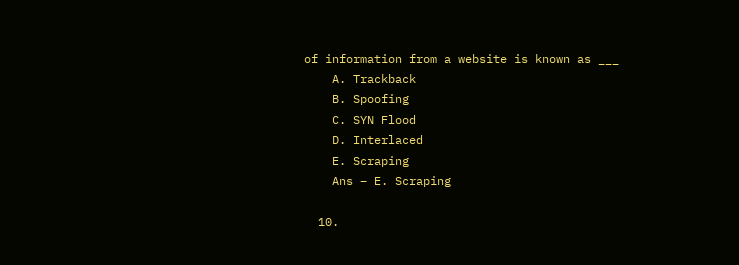of information from a website is known as ___
    A. Trackback
    B. Spoofing
    C. SYN Flood
    D. Interlaced
    E. Scraping
    Ans – E. Scraping

  10.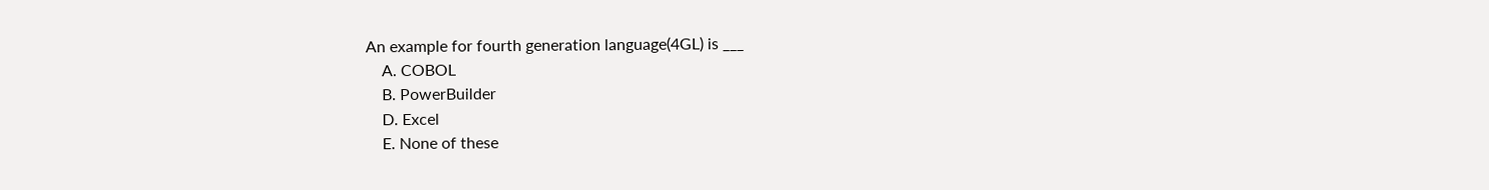An example for fourth generation language(4GL) is ___
    A. COBOL
    B. PowerBuilder
    D. Excel
    E. None of these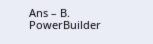Ans – B. PowerBuilder